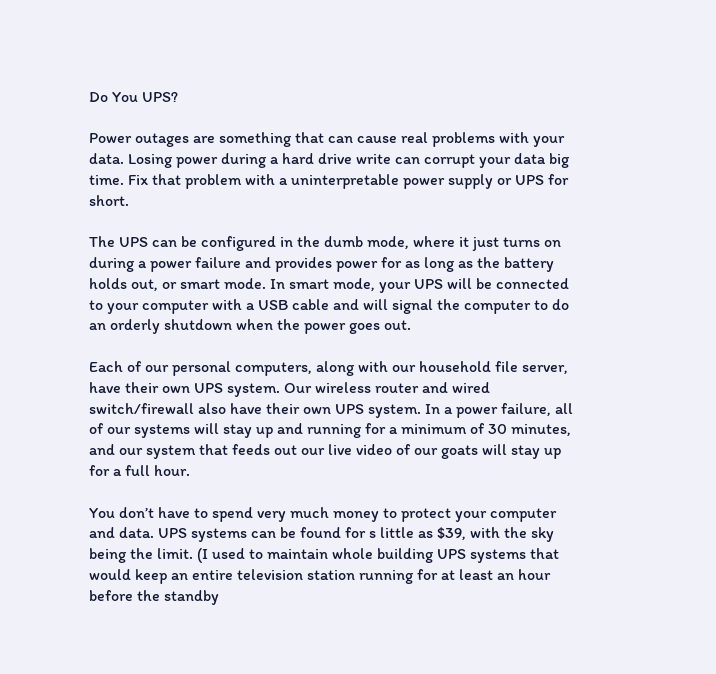Do You UPS?

Power outages are something that can cause real problems with your data. Losing power during a hard drive write can corrupt your data big time. Fix that problem with a uninterpretable power supply or UPS for short.

The UPS can be configured in the dumb mode, where it just turns on during a power failure and provides power for as long as the battery holds out, or smart mode. In smart mode, your UPS will be connected to your computer with a USB cable and will signal the computer to do an orderly shutdown when the power goes out.

Each of our personal computers, along with our household file server, have their own UPS system. Our wireless router and wired switch/firewall also have their own UPS system. In a power failure, all of our systems will stay up and running for a minimum of 30 minutes, and our system that feeds out our live video of our goats will stay up for a full hour.

You don’t have to spend very much money to protect your computer and data. UPS systems can be found for s little as $39, with the sky being the limit. (I used to maintain whole building UPS systems that would keep an entire television station running for at least an hour before the standby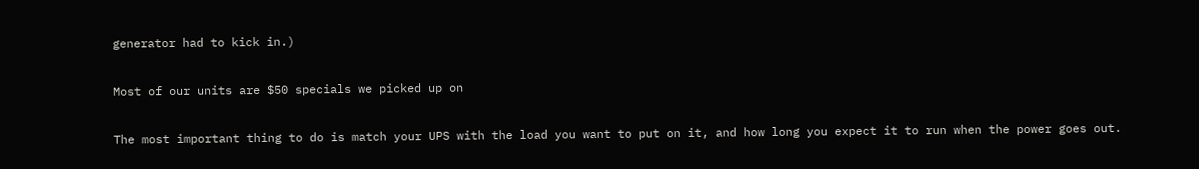generator had to kick in.)

Most of our units are $50 specials we picked up on

The most important thing to do is match your UPS with the load you want to put on it, and how long you expect it to run when the power goes out.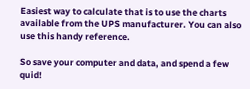Easiest way to calculate that is to use the charts available from the UPS manufacturer. You can also use this handy reference.

So save your computer and data, and spend a few quid!